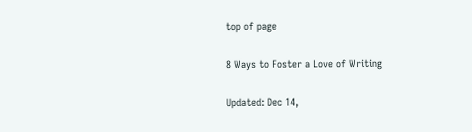top of page

8 Ways to Foster a Love of Writing

Updated: Dec 14,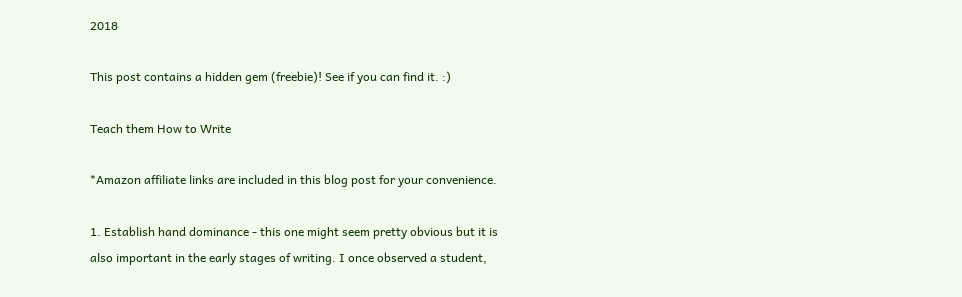2018

This post contains a hidden gem (freebie)! See if you can find it. :)

Teach them How to Write

*Amazon affiliate links are included in this blog post for your convenience.

1. Establish hand dominance - this one might seem pretty obvious but it is also important in the early stages of writing. I once observed a student,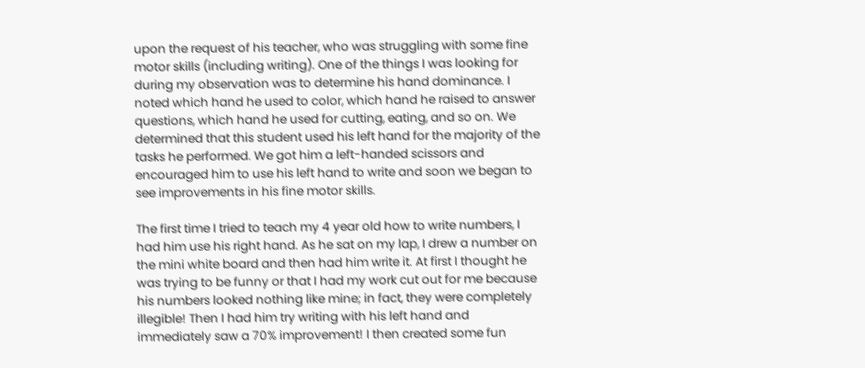upon the request of his teacher, who was struggling with some fine motor skills (including writing). One of the things I was looking for during my observation was to determine his hand dominance. I noted which hand he used to color, which hand he raised to answer questions, which hand he used for cutting, eating, and so on. We determined that this student used his left hand for the majority of the tasks he performed. We got him a left-handed scissors and encouraged him to use his left hand to write and soon we began to see improvements in his fine motor skills.

The first time I tried to teach my 4 year old how to write numbers, I had him use his right hand. As he sat on my lap, I drew a number on the mini white board and then had him write it. At first I thought he was trying to be funny or that I had my work cut out for me because his numbers looked nothing like mine; in fact, they were completely illegible! Then I had him try writing with his left hand and immediately saw a 70% improvement! I then created some fun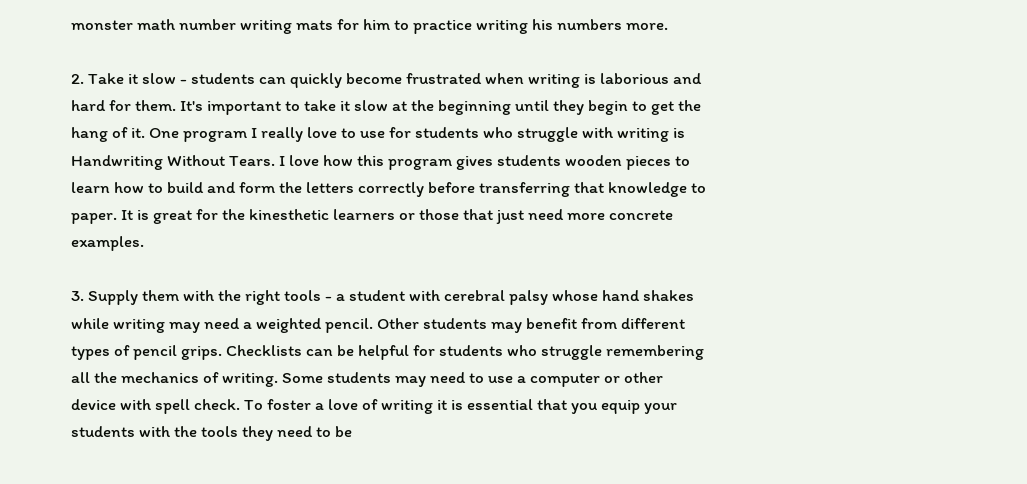monster math number writing mats for him to practice writing his numbers more.

2. Take it slow - students can quickly become frustrated when writing is laborious and hard for them. It's important to take it slow at the beginning until they begin to get the hang of it. One program I really love to use for students who struggle with writing is Handwriting Without Tears. I love how this program gives students wooden pieces to learn how to build and form the letters correctly before transferring that knowledge to paper. It is great for the kinesthetic learners or those that just need more concrete examples.

3. Supply them with the right tools - a student with cerebral palsy whose hand shakes while writing may need a weighted pencil. Other students may benefit from different types of pencil grips. Checklists can be helpful for students who struggle remembering all the mechanics of writing. Some students may need to use a computer or other device with spell check. To foster a love of writing it is essential that you equip your students with the tools they need to be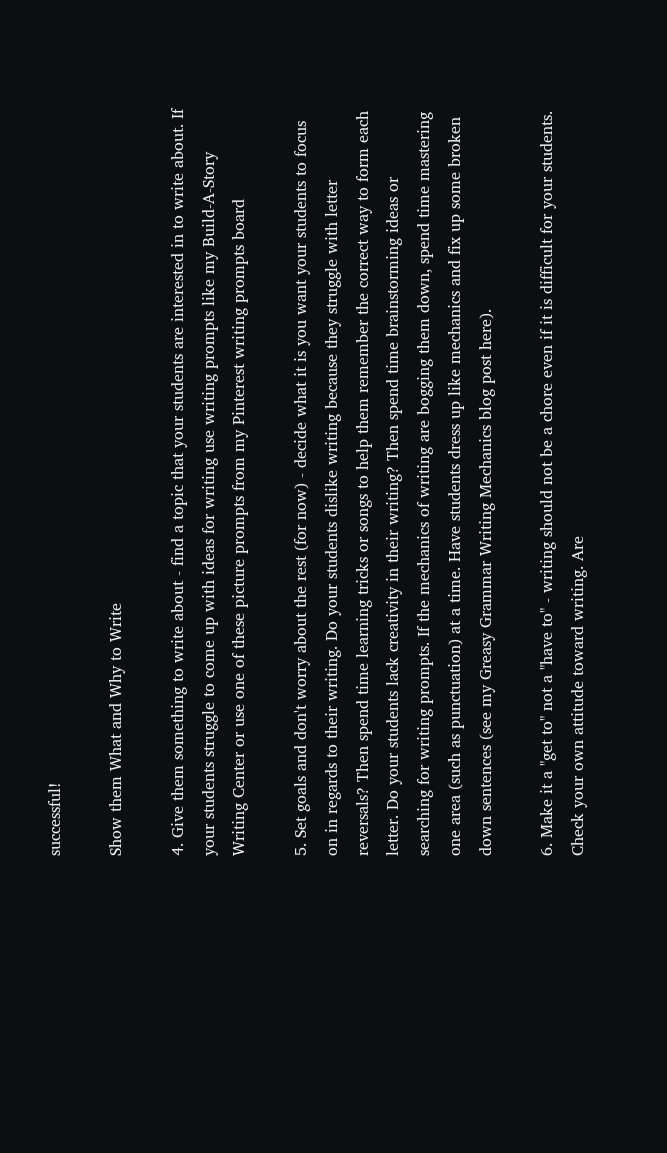successful!

Show them What and Why to Write

4. Give them something to write about - find a topic that your students are interested in to write about. If your students struggle to come up with ideas for writing use writing prompts like my Build-A-Story Writing Center or use one of these picture prompts from my Pinterest writing prompts board

5. Set goals and don't worry about the rest (for now) - decide what it is you want your students to focus on in regards to their writing. Do your students dislike writing because they struggle with letter reversals? Then spend time learning tricks or songs to help them remember the correct way to form each letter. Do your students lack creativity in their writing? Then spend time brainstorming ideas or searching for writing prompts. If the mechanics of writing are bogging them down, spend time mastering one area (such as punctuation) at a time. Have students dress up like mechanics and fix up some broken down sentences (see my Greasy Grammar Writing Mechanics blog post here).

6. Make it a "get to" not a "have to" - writing should not be a chore even if it is difficult for your students. Check your own attitude toward writing. Are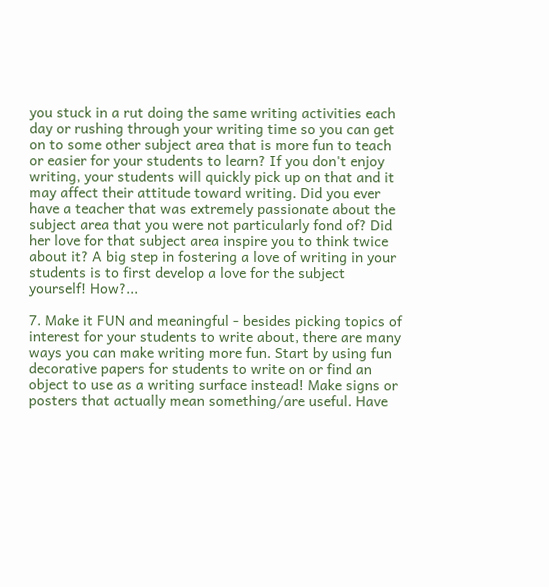you stuck in a rut doing the same writing activities each day or rushing through your writing time so you can get on to some other subject area that is more fun to teach or easier for your students to learn? If you don't enjoy writing, your students will quickly pick up on that and it may affect their attitude toward writing. Did you ever have a teacher that was extremely passionate about the subject area that you were not particularly fond of? Did her love for that subject area inspire you to think twice about it? A big step in fostering a love of writing in your students is to first develop a love for the subject yourself! How?...

7. Make it FUN and meaningful - besides picking topics of interest for your students to write about, there are many ways you can make writing more fun. Start by using fun decorative papers for students to write on or find an object to use as a writing surface instead! Make signs or posters that actually mean something/are useful. Have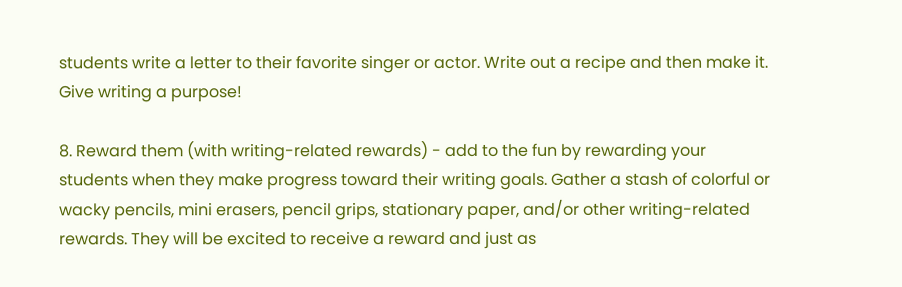students write a letter to their favorite singer or actor. Write out a recipe and then make it. Give writing a purpose!

8. Reward them (with writing-related rewards) - add to the fun by rewarding your students when they make progress toward their writing goals. Gather a stash of colorful or wacky pencils, mini erasers, pencil grips, stationary paper, and/or other writing-related rewards. They will be excited to receive a reward and just as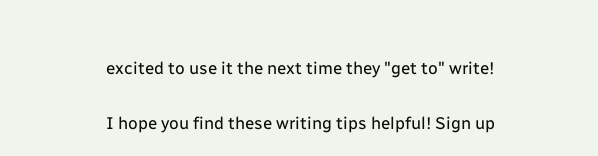excited to use it the next time they "get to" write!

I hope you find these writing tips helpful! Sign up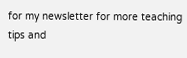for my newsletter for more teaching tips and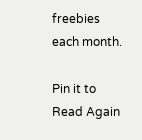freebies each month.

Pin it to Read Again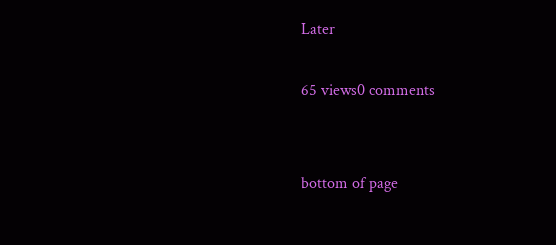Later

65 views0 comments


bottom of page